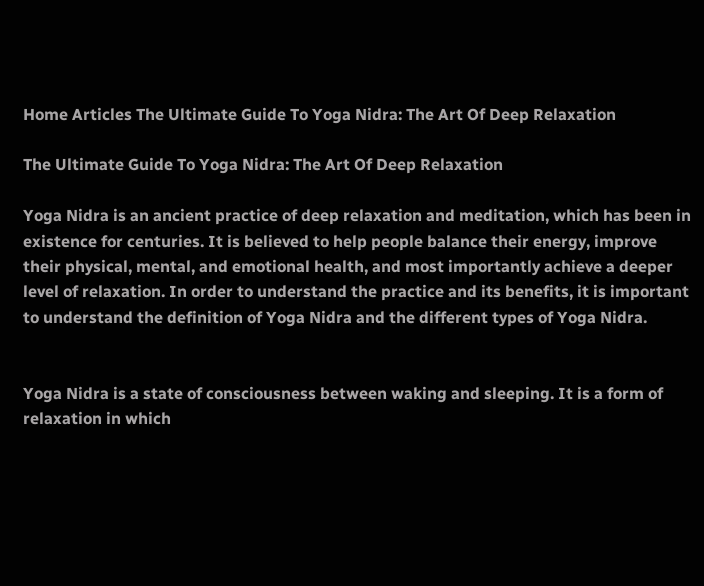Home Articles The Ultimate Guide To Yoga Nidra: The Art Of Deep Relaxation

The Ultimate Guide To Yoga Nidra: The Art Of Deep Relaxation

Yoga Nidra is an ancient practice of deep relaxation and meditation, which has been in existence for centuries. It is believed to help people balance their energy, improve their physical, mental, and emotional health, and most importantly achieve a deeper level of relaxation. In order to understand the practice and its benefits, it is important to understand the definition of Yoga Nidra and the different types of Yoga Nidra.


Yoga Nidra is a state of consciousness between waking and sleeping. It is a form of relaxation in which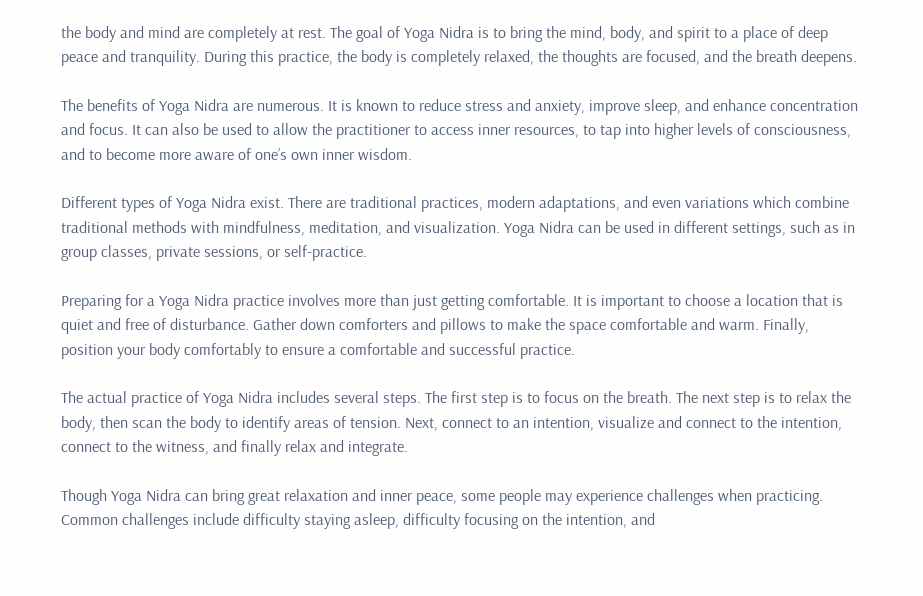the body and mind are completely at rest. The goal of Yoga Nidra is to bring the mind, body, and spirit to a place of deep peace and tranquility. During this practice, the body is completely relaxed, the thoughts are focused, and the breath deepens.

The benefits of Yoga Nidra are numerous. It is known to reduce stress and anxiety, improve sleep, and enhance concentration and focus. It can also be used to allow the practitioner to access inner resources, to tap into higher levels of consciousness, and to become more aware of one’s own inner wisdom.

Different types of Yoga Nidra exist. There are traditional practices, modern adaptations, and even variations which combine traditional methods with mindfulness, meditation, and visualization. Yoga Nidra can be used in different settings, such as in group classes, private sessions, or self-practice.

Preparing for a Yoga Nidra practice involves more than just getting comfortable. It is important to choose a location that is quiet and free of disturbance. Gather down comforters and pillows to make the space comfortable and warm. Finally, position your body comfortably to ensure a comfortable and successful practice.

The actual practice of Yoga Nidra includes several steps. The first step is to focus on the breath. The next step is to relax the body, then scan the body to identify areas of tension. Next, connect to an intention, visualize and connect to the intention, connect to the witness, and finally relax and integrate.

Though Yoga Nidra can bring great relaxation and inner peace, some people may experience challenges when practicing. Common challenges include difficulty staying asleep, difficulty focusing on the intention, and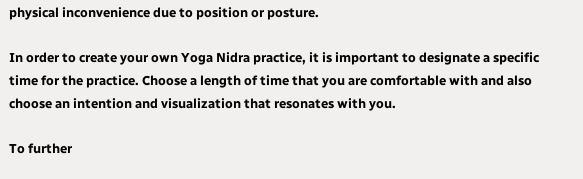physical inconvenience due to position or posture.

In order to create your own Yoga Nidra practice, it is important to designate a specific time for the practice. Choose a length of time that you are comfortable with and also choose an intention and visualization that resonates with you.

To further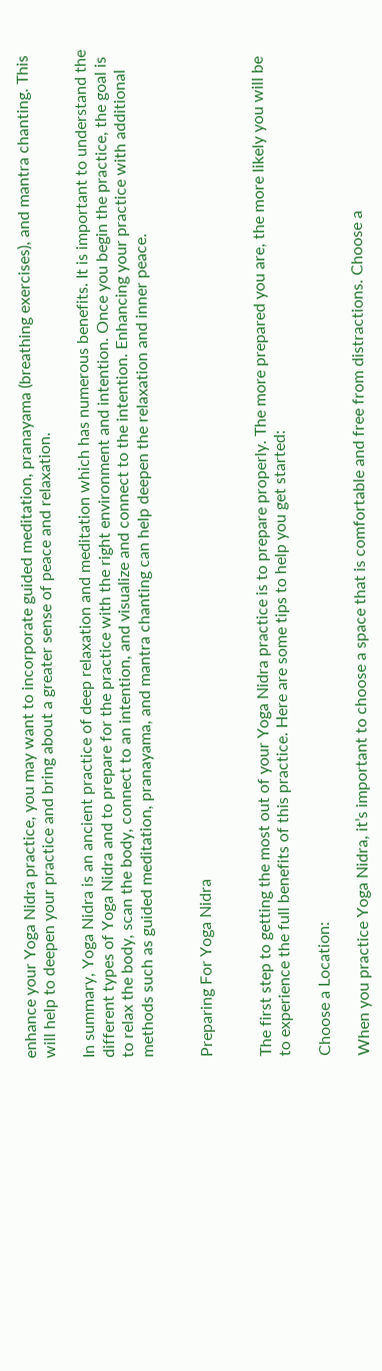enhance your Yoga Nidra practice, you may want to incorporate guided meditation, pranayama (breathing exercises), and mantra chanting. This will help to deepen your practice and bring about a greater sense of peace and relaxation.

In summary, Yoga Nidra is an ancient practice of deep relaxation and meditation which has numerous benefits. It is important to understand the different types of Yoga Nidra and to prepare for the practice with the right environment and intention. Once you begin the practice, the goal is to relax the body, scan the body, connect to an intention, and visualize and connect to the intention. Enhancing your practice with additional methods such as guided meditation, pranayama, and mantra chanting can help deepen the relaxation and inner peace.


Preparing For Yoga Nidra


The first step to getting the most out of your Yoga Nidra practice is to prepare properly. The more prepared you are, the more likely you will be to experience the full benefits of this practice. Here are some tips to help you get started:

Choose a Location:

When you practice Yoga Nidra, it’s important to choose a space that is comfortable and free from distractions. Choose a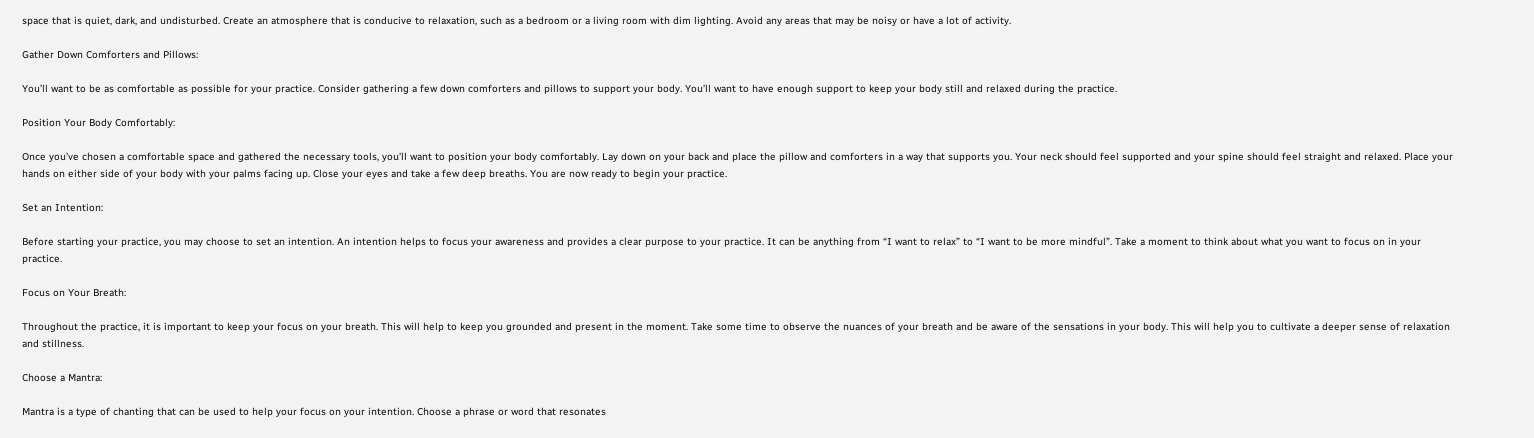space that is quiet, dark, and undisturbed. Create an atmosphere that is conducive to relaxation, such as a bedroom or a living room with dim lighting. Avoid any areas that may be noisy or have a lot of activity.

Gather Down Comforters and Pillows:

You’ll want to be as comfortable as possible for your practice. Consider gathering a few down comforters and pillows to support your body. You’ll want to have enough support to keep your body still and relaxed during the practice.

Position Your Body Comfortably:

Once you’ve chosen a comfortable space and gathered the necessary tools, you’ll want to position your body comfortably. Lay down on your back and place the pillow and comforters in a way that supports you. Your neck should feel supported and your spine should feel straight and relaxed. Place your hands on either side of your body with your palms facing up. Close your eyes and take a few deep breaths. You are now ready to begin your practice.

Set an Intention:

Before starting your practice, you may choose to set an intention. An intention helps to focus your awareness and provides a clear purpose to your practice. It can be anything from “I want to relax” to “I want to be more mindful”. Take a moment to think about what you want to focus on in your practice.

Focus on Your Breath:

Throughout the practice, it is important to keep your focus on your breath. This will help to keep you grounded and present in the moment. Take some time to observe the nuances of your breath and be aware of the sensations in your body. This will help you to cultivate a deeper sense of relaxation and stillness.

Choose a Mantra:

Mantra is a type of chanting that can be used to help your focus on your intention. Choose a phrase or word that resonates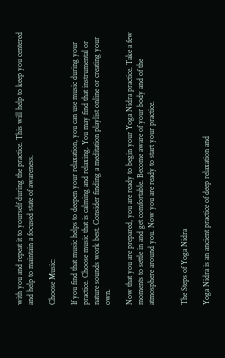with you and repeat it to yourself during the practice. This will help to keep you centered and help to maintain a focused state of awareness.

Choose Music:

If you find that music helps to deepen your relaxation, you can use music during your practice. Choose music that is calming and relaxing. You may find that instrumental or nature sounds work best. Consider finding a meditation playlist online or creating your own.

Now that you are prepared, you are ready to begin your Yoga Nidra practice. Take a few moments to settle in and get comfortable. Become aware of your body and of the atmosphere around you. Now you are ready to start your practice.


The Steps of Yoga Nidra

Yoga Nidra is an ancient practice of deep relaxation and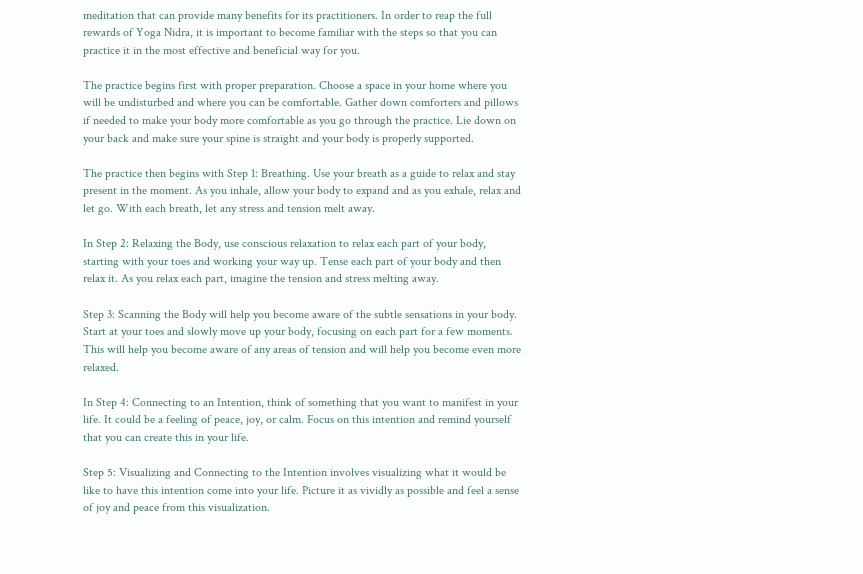meditation that can provide many benefits for its practitioners. In order to reap the full rewards of Yoga Nidra, it is important to become familiar with the steps so that you can practice it in the most effective and beneficial way for you.

The practice begins first with proper preparation. Choose a space in your home where you will be undisturbed and where you can be comfortable. Gather down comforters and pillows if needed to make your body more comfortable as you go through the practice. Lie down on your back and make sure your spine is straight and your body is properly supported.

The practice then begins with Step 1: Breathing. Use your breath as a guide to relax and stay present in the moment. As you inhale, allow your body to expand and as you exhale, relax and let go. With each breath, let any stress and tension melt away.

In Step 2: Relaxing the Body, use conscious relaxation to relax each part of your body, starting with your toes and working your way up. Tense each part of your body and then relax it. As you relax each part, imagine the tension and stress melting away.

Step 3: Scanning the Body will help you become aware of the subtle sensations in your body. Start at your toes and slowly move up your body, focusing on each part for a few moments. This will help you become aware of any areas of tension and will help you become even more relaxed.

In Step 4: Connecting to an Intention, think of something that you want to manifest in your life. It could be a feeling of peace, joy, or calm. Focus on this intention and remind yourself that you can create this in your life.

Step 5: Visualizing and Connecting to the Intention involves visualizing what it would be like to have this intention come into your life. Picture it as vividly as possible and feel a sense of joy and peace from this visualization.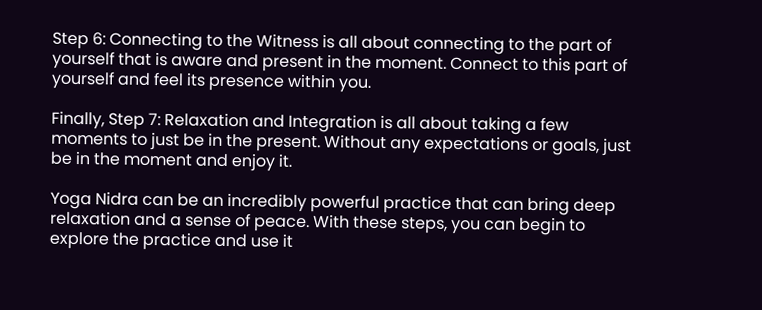Step 6: Connecting to the Witness is all about connecting to the part of yourself that is aware and present in the moment. Connect to this part of yourself and feel its presence within you.

Finally, Step 7: Relaxation and Integration is all about taking a few moments to just be in the present. Without any expectations or goals, just be in the moment and enjoy it.

Yoga Nidra can be an incredibly powerful practice that can bring deep relaxation and a sense of peace. With these steps, you can begin to explore the practice and use it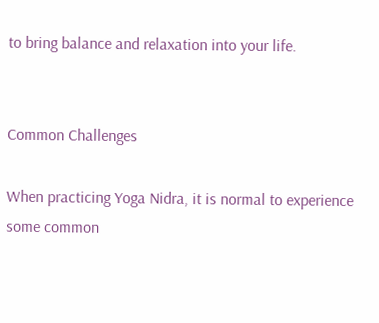to bring balance and relaxation into your life.


Common Challenges

When practicing Yoga Nidra, it is normal to experience some common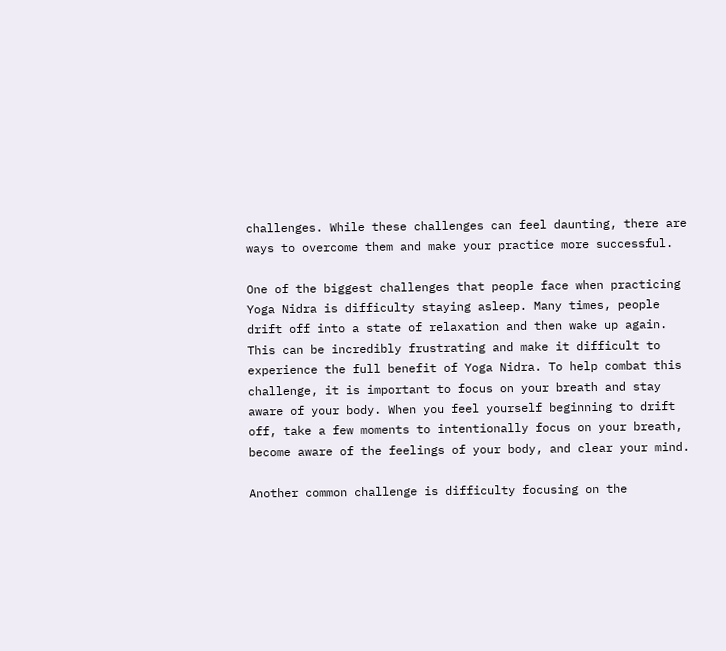challenges. While these challenges can feel daunting, there are ways to overcome them and make your practice more successful.

One of the biggest challenges that people face when practicing Yoga Nidra is difficulty staying asleep. Many times, people drift off into a state of relaxation and then wake up again. This can be incredibly frustrating and make it difficult to experience the full benefit of Yoga Nidra. To help combat this challenge, it is important to focus on your breath and stay aware of your body. When you feel yourself beginning to drift off, take a few moments to intentionally focus on your breath, become aware of the feelings of your body, and clear your mind.

Another common challenge is difficulty focusing on the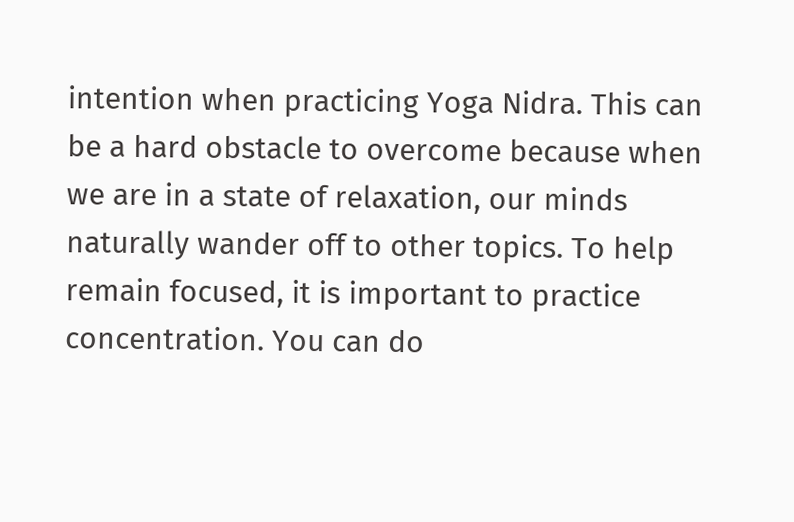intention when practicing Yoga Nidra. This can be a hard obstacle to overcome because when we are in a state of relaxation, our minds naturally wander off to other topics. To help remain focused, it is important to practice concentration. You can do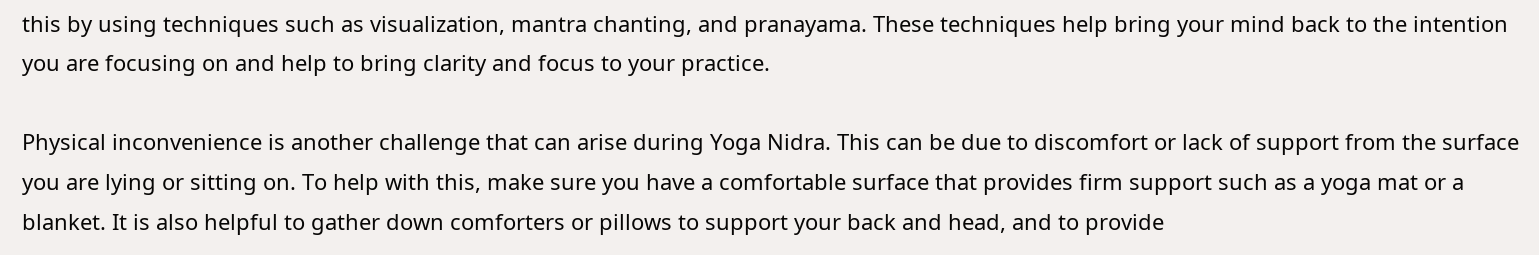this by using techniques such as visualization, mantra chanting, and pranayama. These techniques help bring your mind back to the intention you are focusing on and help to bring clarity and focus to your practice.

Physical inconvenience is another challenge that can arise during Yoga Nidra. This can be due to discomfort or lack of support from the surface you are lying or sitting on. To help with this, make sure you have a comfortable surface that provides firm support such as a yoga mat or a blanket. It is also helpful to gather down comforters or pillows to support your back and head, and to provide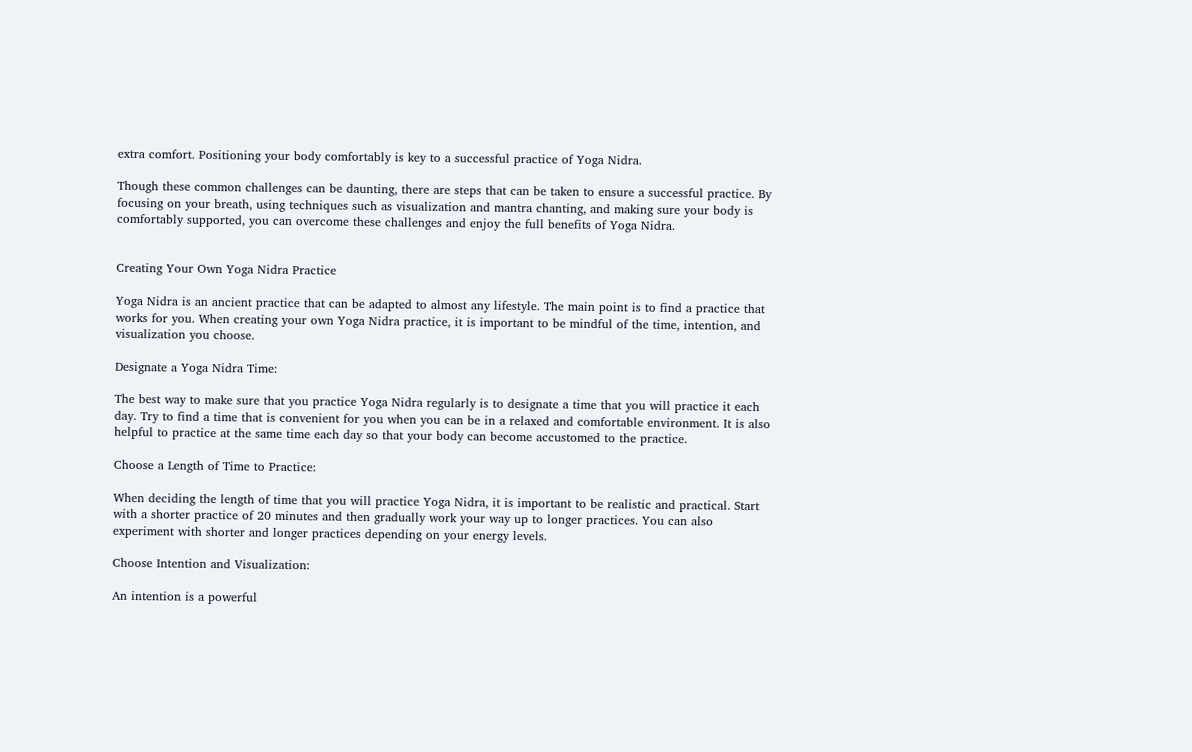extra comfort. Positioning your body comfortably is key to a successful practice of Yoga Nidra.

Though these common challenges can be daunting, there are steps that can be taken to ensure a successful practice. By focusing on your breath, using techniques such as visualization and mantra chanting, and making sure your body is comfortably supported, you can overcome these challenges and enjoy the full benefits of Yoga Nidra.


Creating Your Own Yoga Nidra Practice

Yoga Nidra is an ancient practice that can be adapted to almost any lifestyle. The main point is to find a practice that works for you. When creating your own Yoga Nidra practice, it is important to be mindful of the time, intention, and visualization you choose.

Designate a Yoga Nidra Time:

The best way to make sure that you practice Yoga Nidra regularly is to designate a time that you will practice it each day. Try to find a time that is convenient for you when you can be in a relaxed and comfortable environment. It is also helpful to practice at the same time each day so that your body can become accustomed to the practice.

Choose a Length of Time to Practice:

When deciding the length of time that you will practice Yoga Nidra, it is important to be realistic and practical. Start with a shorter practice of 20 minutes and then gradually work your way up to longer practices. You can also experiment with shorter and longer practices depending on your energy levels.

Choose Intention and Visualization:

An intention is a powerful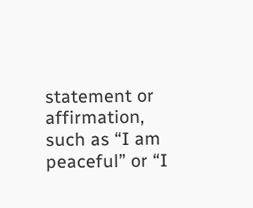statement or affirmation, such as “I am peaceful” or “I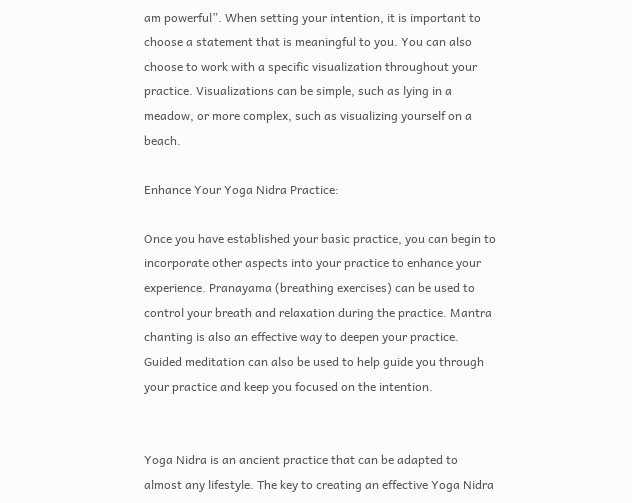am powerful”. When setting your intention, it is important to choose a statement that is meaningful to you. You can also choose to work with a specific visualization throughout your practice. Visualizations can be simple, such as lying in a meadow, or more complex, such as visualizing yourself on a beach.

Enhance Your Yoga Nidra Practice:

Once you have established your basic practice, you can begin to incorporate other aspects into your practice to enhance your experience. Pranayama (breathing exercises) can be used to control your breath and relaxation during the practice. Mantra chanting is also an effective way to deepen your practice. Guided meditation can also be used to help guide you through your practice and keep you focused on the intention.


Yoga Nidra is an ancient practice that can be adapted to almost any lifestyle. The key to creating an effective Yoga Nidra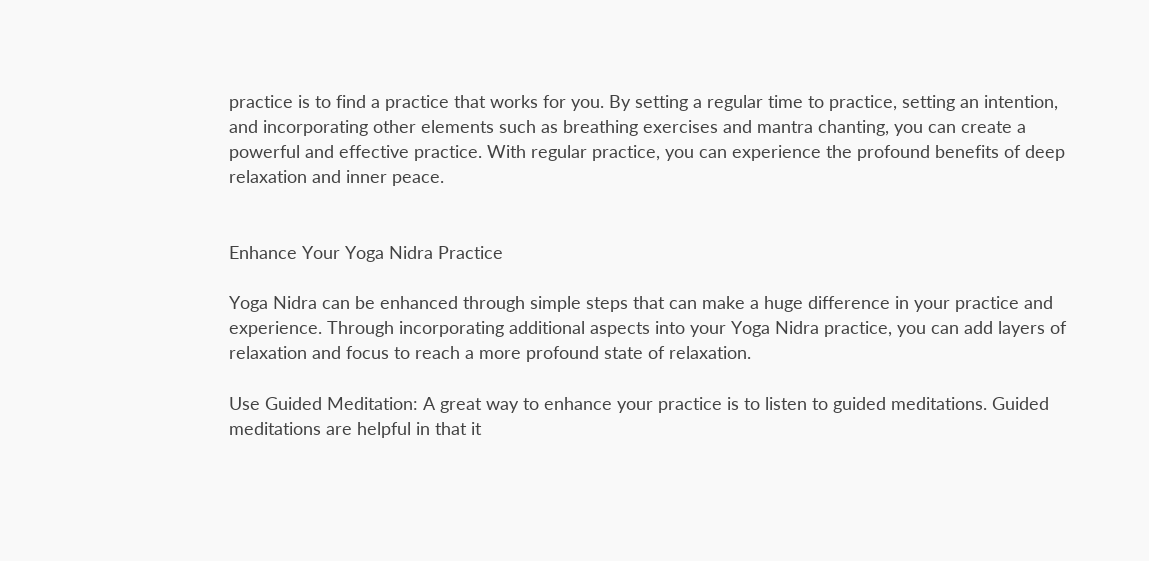practice is to find a practice that works for you. By setting a regular time to practice, setting an intention, and incorporating other elements such as breathing exercises and mantra chanting, you can create a powerful and effective practice. With regular practice, you can experience the profound benefits of deep relaxation and inner peace.


Enhance Your Yoga Nidra Practice

Yoga Nidra can be enhanced through simple steps that can make a huge difference in your practice and experience. Through incorporating additional aspects into your Yoga Nidra practice, you can add layers of relaxation and focus to reach a more profound state of relaxation.

Use Guided Meditation: A great way to enhance your practice is to listen to guided meditations. Guided meditations are helpful in that it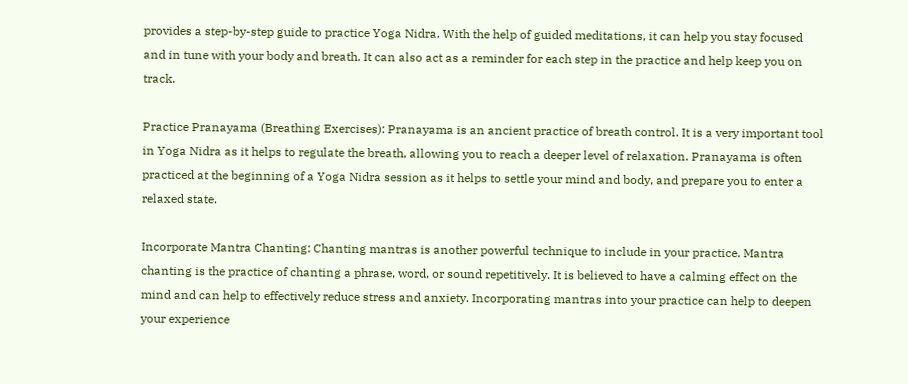provides a step-by-step guide to practice Yoga Nidra. With the help of guided meditations, it can help you stay focused and in tune with your body and breath. It can also act as a reminder for each step in the practice and help keep you on track.

Practice Pranayama (Breathing Exercises): Pranayama is an ancient practice of breath control. It is a very important tool in Yoga Nidra as it helps to regulate the breath, allowing you to reach a deeper level of relaxation. Pranayama is often practiced at the beginning of a Yoga Nidra session as it helps to settle your mind and body, and prepare you to enter a relaxed state.

Incorporate Mantra Chanting: Chanting mantras is another powerful technique to include in your practice. Mantra chanting is the practice of chanting a phrase, word, or sound repetitively. It is believed to have a calming effect on the mind and can help to effectively reduce stress and anxiety. Incorporating mantras into your practice can help to deepen your experience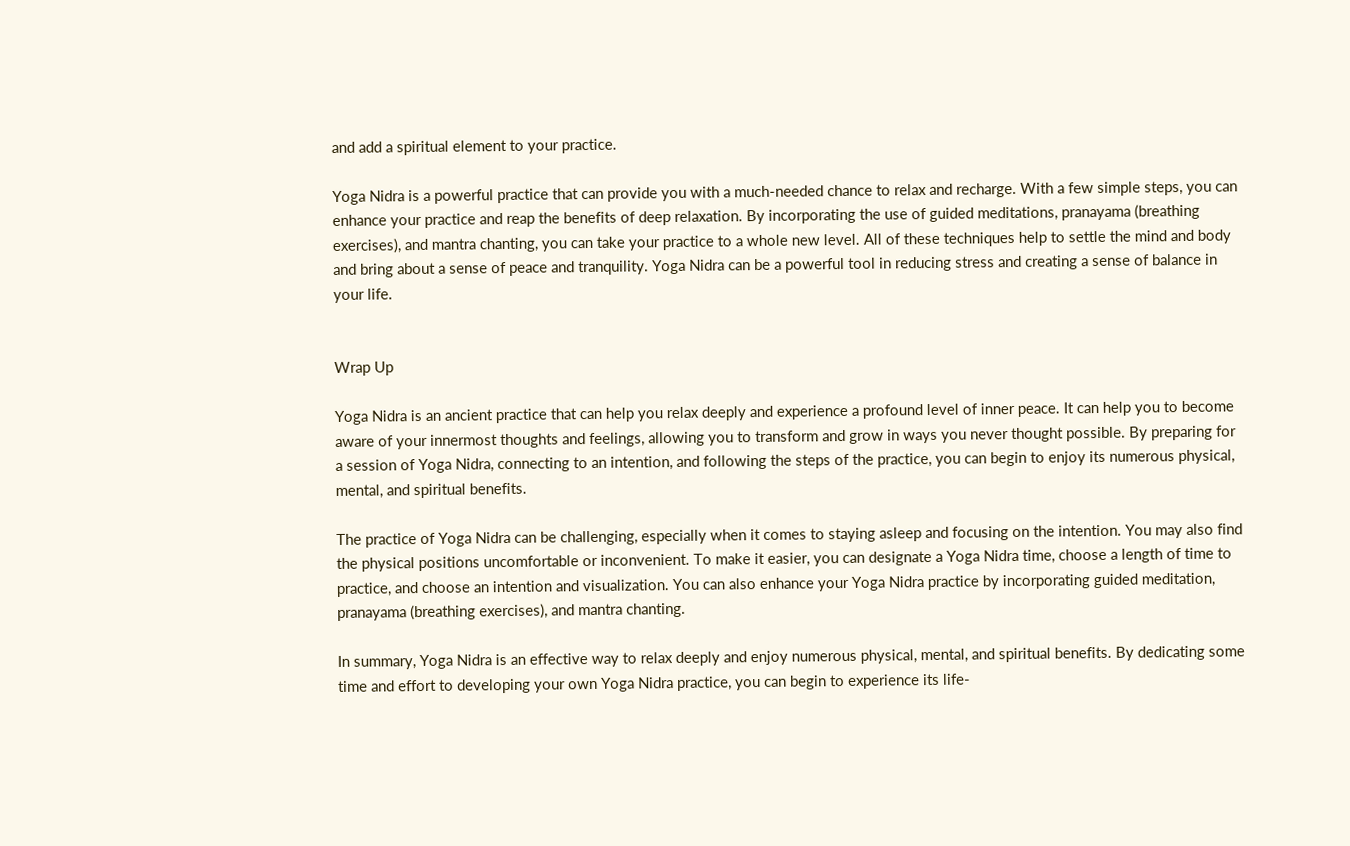and add a spiritual element to your practice.

Yoga Nidra is a powerful practice that can provide you with a much-needed chance to relax and recharge. With a few simple steps, you can enhance your practice and reap the benefits of deep relaxation. By incorporating the use of guided meditations, pranayama (breathing exercises), and mantra chanting, you can take your practice to a whole new level. All of these techniques help to settle the mind and body and bring about a sense of peace and tranquility. Yoga Nidra can be a powerful tool in reducing stress and creating a sense of balance in your life.


Wrap Up

Yoga Nidra is an ancient practice that can help you relax deeply and experience a profound level of inner peace. It can help you to become aware of your innermost thoughts and feelings, allowing you to transform and grow in ways you never thought possible. By preparing for a session of Yoga Nidra, connecting to an intention, and following the steps of the practice, you can begin to enjoy its numerous physical, mental, and spiritual benefits.

The practice of Yoga Nidra can be challenging, especially when it comes to staying asleep and focusing on the intention. You may also find the physical positions uncomfortable or inconvenient. To make it easier, you can designate a Yoga Nidra time, choose a length of time to practice, and choose an intention and visualization. You can also enhance your Yoga Nidra practice by incorporating guided meditation, pranayama (breathing exercises), and mantra chanting.

In summary, Yoga Nidra is an effective way to relax deeply and enjoy numerous physical, mental, and spiritual benefits. By dedicating some time and effort to developing your own Yoga Nidra practice, you can begin to experience its life-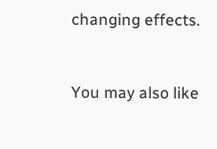changing effects.


You may also like